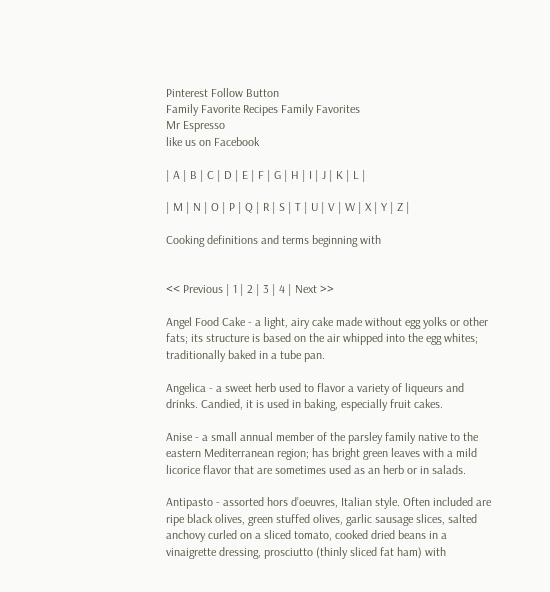Pinterest Follow Button
Family Favorite Recipes Family Favorites
Mr Espresso
like us on Facebook

| A | B | C | D | E | F | G | H | I | J | K | L |

| M | N | O | P | Q | R | S | T | U | V | W | X | Y | Z |

Cooking definitions and terms beginning with


<< Previous | 1 | 2 | 3 | 4 | Next >>

Angel Food Cake - a light, airy cake made without egg yolks or other fats; its structure is based on the air whipped into the egg whites; traditionally baked in a tube pan.

Angelica - a sweet herb used to flavor a variety of liqueurs and drinks. Candied, it is used in baking, especially fruit cakes.

Anise - a small annual member of the parsley family native to the eastern Mediterranean region; has bright green leaves with a mild licorice flavor that are sometimes used as an herb or in salads.

Antipasto - assorted hors d’oeuvres, Italian style. Often included are ripe black olives, green stuffed olives, garlic sausage slices, salted anchovy curled on a sliced tomato, cooked dried beans in a vinaigrette dressing, prosciutto (thinly sliced fat ham) with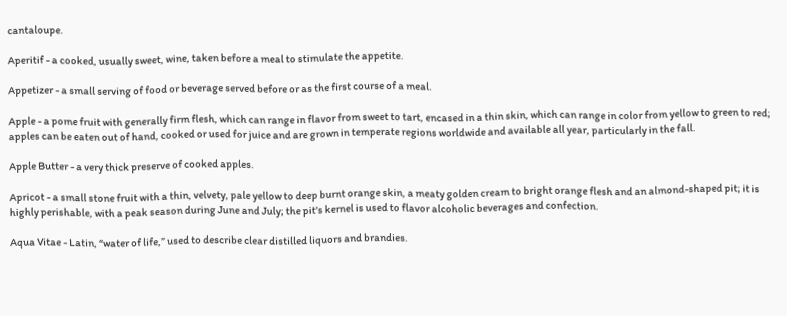cantaloupe.

Aperitif - a cooked, usually sweet, wine, taken before a meal to stimulate the appetite.

Appetizer - a small serving of food or beverage served before or as the first course of a meal.

Apple - a pome fruit with generally firm flesh, which can range in flavor from sweet to tart, encased in a thin skin, which can range in color from yellow to green to red; apples can be eaten out of hand, cooked or used for juice and are grown in temperate regions worldwide and available all year, particularly in the fall.

Apple Butter - a very thick preserve of cooked apples.

Apricot - a small stone fruit with a thin, velvety, pale yellow to deep burnt orange skin, a meaty golden cream to bright orange flesh and an almond-shaped pit; it is highly perishable, with a peak season during June and July; the pit's kernel is used to flavor alcoholic beverages and confection.

Aqua Vitae - Latin, “water of life,” used to describe clear distilled liquors and brandies.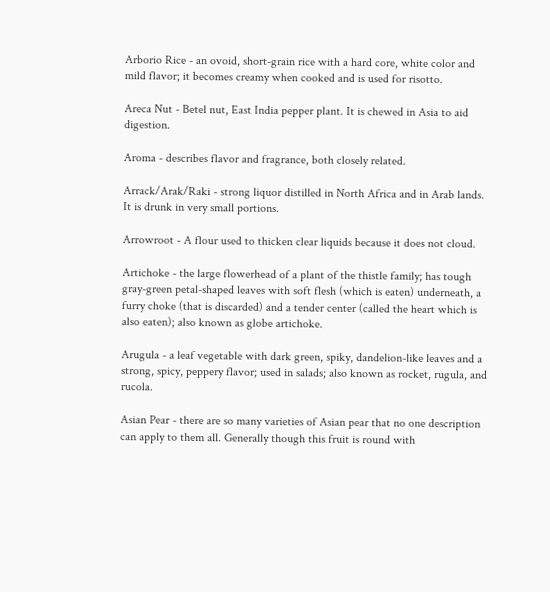Arborio Rice - an ovoid, short-grain rice with a hard core, white color and mild flavor; it becomes creamy when cooked and is used for risotto.

Areca Nut - Betel nut, East India pepper plant. It is chewed in Asia to aid digestion.

Aroma - describes flavor and fragrance, both closely related.

Arrack/Arak/Raki - strong liquor distilled in North Africa and in Arab lands. It is drunk in very small portions.

Arrowroot - A flour used to thicken clear liquids because it does not cloud.

Artichoke - the large flowerhead of a plant of the thistle family; has tough gray-green petal-shaped leaves with soft flesh (which is eaten) underneath, a furry choke (that is discarded) and a tender center (called the heart which is also eaten); also known as globe artichoke.

Arugula - a leaf vegetable with dark green, spiky, dandelion-like leaves and a strong, spicy, peppery flavor; used in salads; also known as rocket, rugula, and rucola.

Asian Pear - there are so many varieties of Asian pear that no one description can apply to them all. Generally though this fruit is round with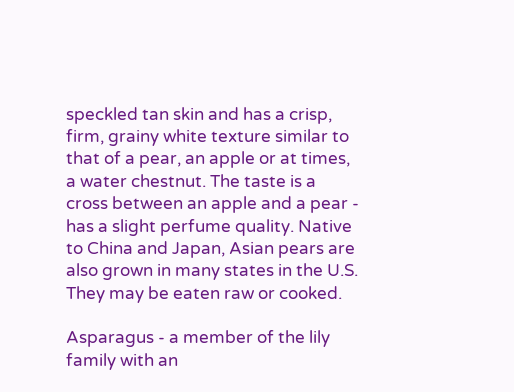speckled tan skin and has a crisp, firm, grainy white texture similar to that of a pear, an apple or at times, a water chestnut. The taste is a cross between an apple and a pear - has a slight perfume quality. Native to China and Japan, Asian pears are also grown in many states in the U.S. They may be eaten raw or cooked.

Asparagus - a member of the lily family with an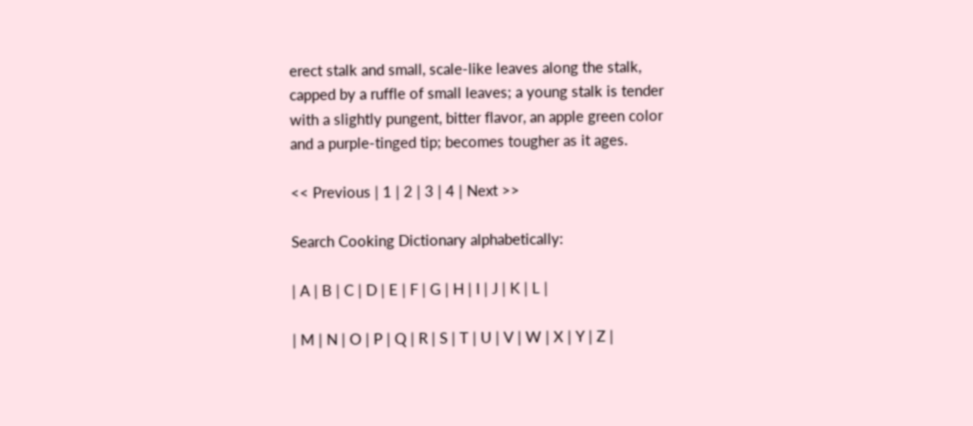erect stalk and small, scale-like leaves along the stalk, capped by a ruffle of small leaves; a young stalk is tender with a slightly pungent, bitter flavor, an apple green color and a purple-tinged tip; becomes tougher as it ages.

<< Previous | 1 | 2 | 3 | 4 | Next >>

Search Cooking Dictionary alphabetically:

| A | B | C | D | E | F | G | H | I | J | K | L |

| M | N | O | P | Q | R | S | T | U | V | W | X | Y | Z |